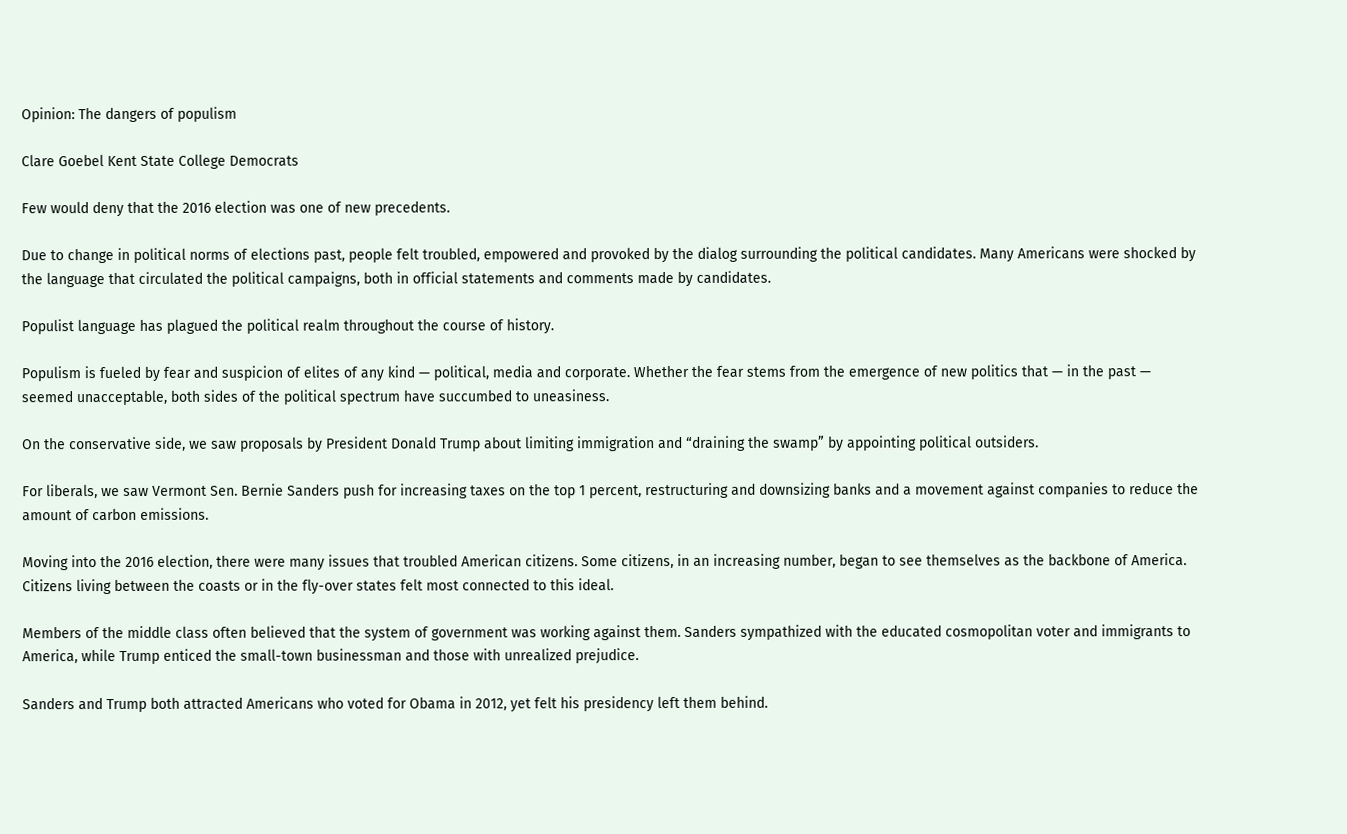Opinion: The dangers of populism

Clare Goebel Kent State College Democrats

Few would deny that the 2016 election was one of new precedents.

Due to change in political norms of elections past, people felt troubled, empowered and provoked by the dialog surrounding the political candidates. Many Americans were shocked by the language that circulated the political campaigns, both in official statements and comments made by candidates.

Populist language has plagued the political realm throughout the course of history.

Populism is fueled by fear and suspicion of elites of any kind — political, media and corporate. Whether the fear stems from the emergence of new politics that — in the past — seemed unacceptable, both sides of the political spectrum have succumbed to uneasiness.

On the conservative side, we saw proposals by President Donald Trump about limiting immigration and “draining the swamp” by appointing political outsiders.

For liberals, we saw Vermont Sen. Bernie Sanders push for increasing taxes on the top 1 percent, restructuring and downsizing banks and a movement against companies to reduce the amount of carbon emissions.

Moving into the 2016 election, there were many issues that troubled American citizens. Some citizens, in an increasing number, began to see themselves as the backbone of America. Citizens living between the coasts or in the fly-over states felt most connected to this ideal.

Members of the middle class often believed that the system of government was working against them. Sanders sympathized with the educated cosmopolitan voter and immigrants to America, while Trump enticed the small-town businessman and those with unrealized prejudice.

Sanders and Trump both attracted Americans who voted for Obama in 2012, yet felt his presidency left them behind.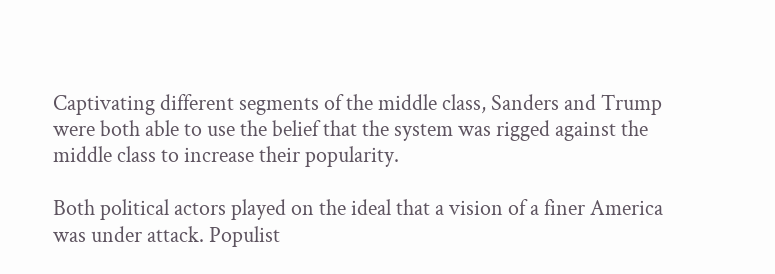Captivating different segments of the middle class, Sanders and Trump were both able to use the belief that the system was rigged against the middle class to increase their popularity.

Both political actors played on the ideal that a vision of a finer America was under attack. Populist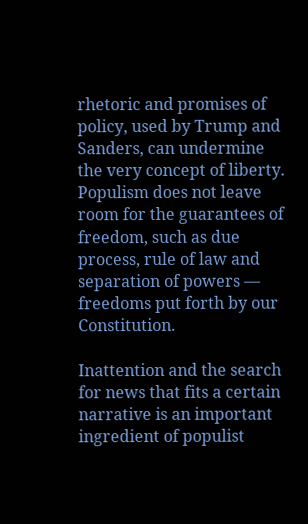rhetoric and promises of policy, used by Trump and Sanders, can undermine the very concept of liberty. Populism does not leave room for the guarantees of freedom, such as due process, rule of law and separation of powers — freedoms put forth by our Constitution.

Inattention and the search for news that fits a certain narrative is an important ingredient of populist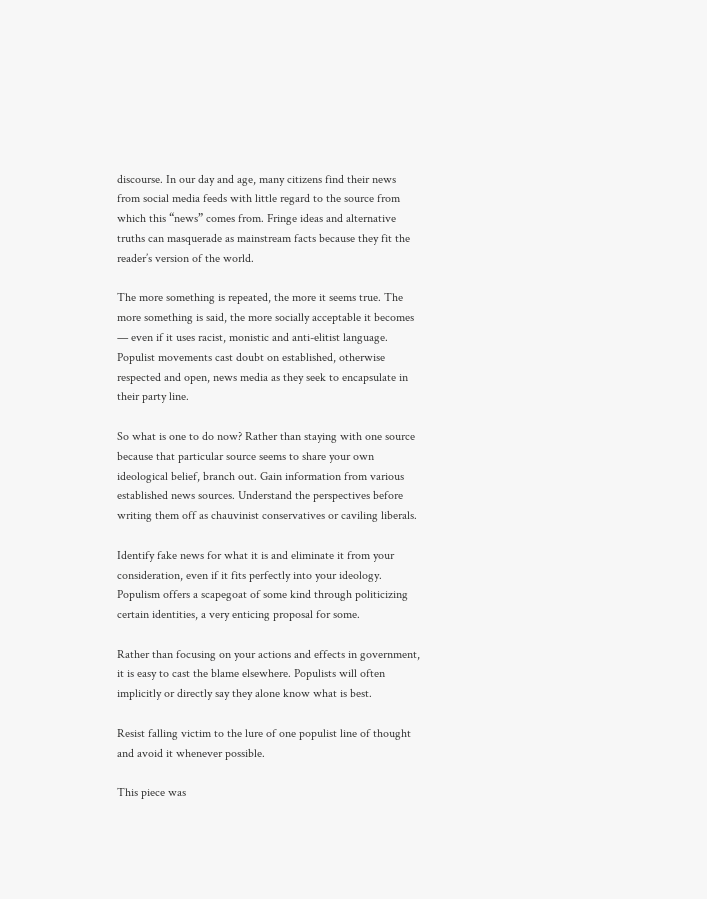discourse. In our day and age, many citizens find their news from social media feeds with little regard to the source from which this “news” comes from. Fringe ideas and alternative truths can masquerade as mainstream facts because they fit the reader’s version of the world.

The more something is repeated, the more it seems true. The more something is said, the more socially acceptable it becomes — even if it uses racist, monistic and anti-elitist language. Populist movements cast doubt on established, otherwise respected and open, news media as they seek to encapsulate in their party line.

So what is one to do now? Rather than staying with one source because that particular source seems to share your own ideological belief, branch out. Gain information from various established news sources. Understand the perspectives before writing them off as chauvinist conservatives or caviling liberals.

Identify fake news for what it is and eliminate it from your consideration, even if it fits perfectly into your ideology. Populism offers a scapegoat of some kind through politicizing certain identities, a very enticing proposal for some.

Rather than focusing on your actions and effects in government, it is easy to cast the blame elsewhere. Populists will often implicitly or directly say they alone know what is best.

Resist falling victim to the lure of one populist line of thought and avoid it whenever possible.

This piece was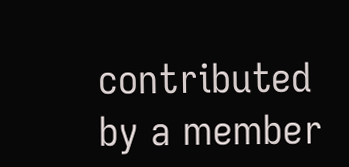contributed by a member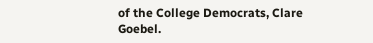of the College Democrats, Clare Goebel.